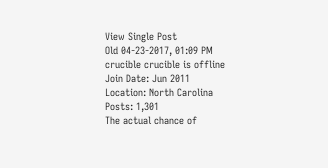View Single Post
Old 04-23-2017, 01:09 PM
crucible crucible is offline
Join Date: Jun 2011
Location: North Carolina
Posts: 1,301
The actual chance of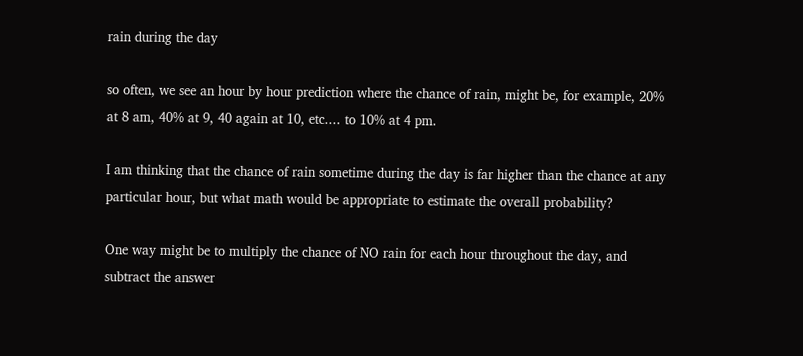rain during the day

so often, we see an hour by hour prediction where the chance of rain, might be, for example, 20% at 8 am, 40% at 9, 40 again at 10, etc.... to 10% at 4 pm.

I am thinking that the chance of rain sometime during the day is far higher than the chance at any particular hour, but what math would be appropriate to estimate the overall probability?

One way might be to multiply the chance of NO rain for each hour throughout the day, and subtract the answer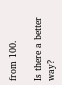from 100.

Is there a better way?